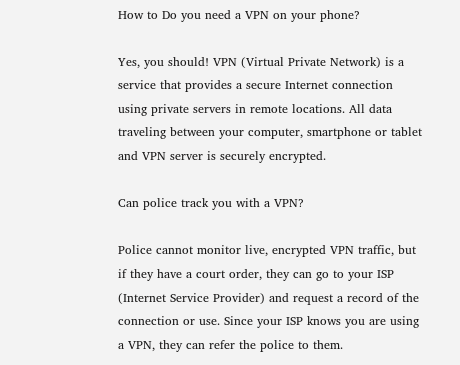How to Do you need a VPN on your phone?

Yes, you should! VPN (Virtual Private Network) is a service that provides a secure Internet connection using private servers in remote locations. All data traveling between your computer, smartphone or tablet and VPN server is securely encrypted.

Can police track you with a VPN?

Police cannot monitor live, encrypted VPN traffic, but if they have a court order, they can go to your ISP (Internet Service Provider) and request a record of the connection or use. Since your ISP knows you are using a VPN, they can refer the police to them.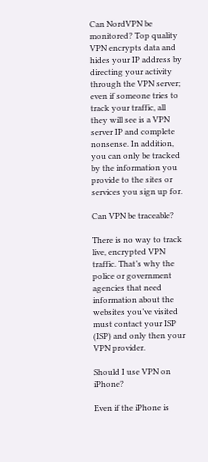Can NordVPN be monitored? Top quality VPN encrypts data and hides your IP address by directing your activity through the VPN server; even if someone tries to track your traffic, all they will see is a VPN server IP and complete nonsense. In addition, you can only be tracked by the information you provide to the sites or services you sign up for.

Can VPN be traceable?

There is no way to track live, encrypted VPN traffic. That’s why the police or government agencies that need information about the websites you’ve visited must contact your ISP (ISP) and only then your VPN provider.

Should I use VPN on iPhone?

Even if the iPhone is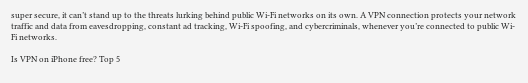super secure, it can’t stand up to the threats lurking behind public Wi-Fi networks on its own. A VPN connection protects your network traffic and data from eavesdropping, constant ad tracking, Wi-Fi spoofing, and cybercriminals, whenever you’re connected to public Wi-Fi networks.

Is VPN on iPhone free? Top 5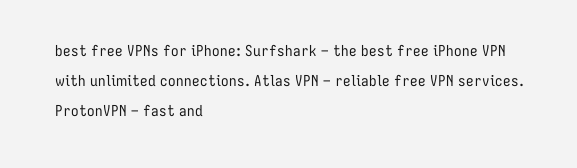best free VPNs for iPhone: Surfshark – the best free iPhone VPN with unlimited connections. Atlas VPN – reliable free VPN services. ProtonVPN – fast and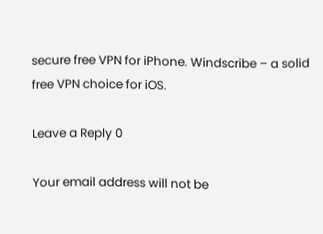secure free VPN for iPhone. Windscribe – a solid free VPN choice for iOS.

Leave a Reply 0

Your email address will not be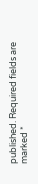published. Required fields are marked *